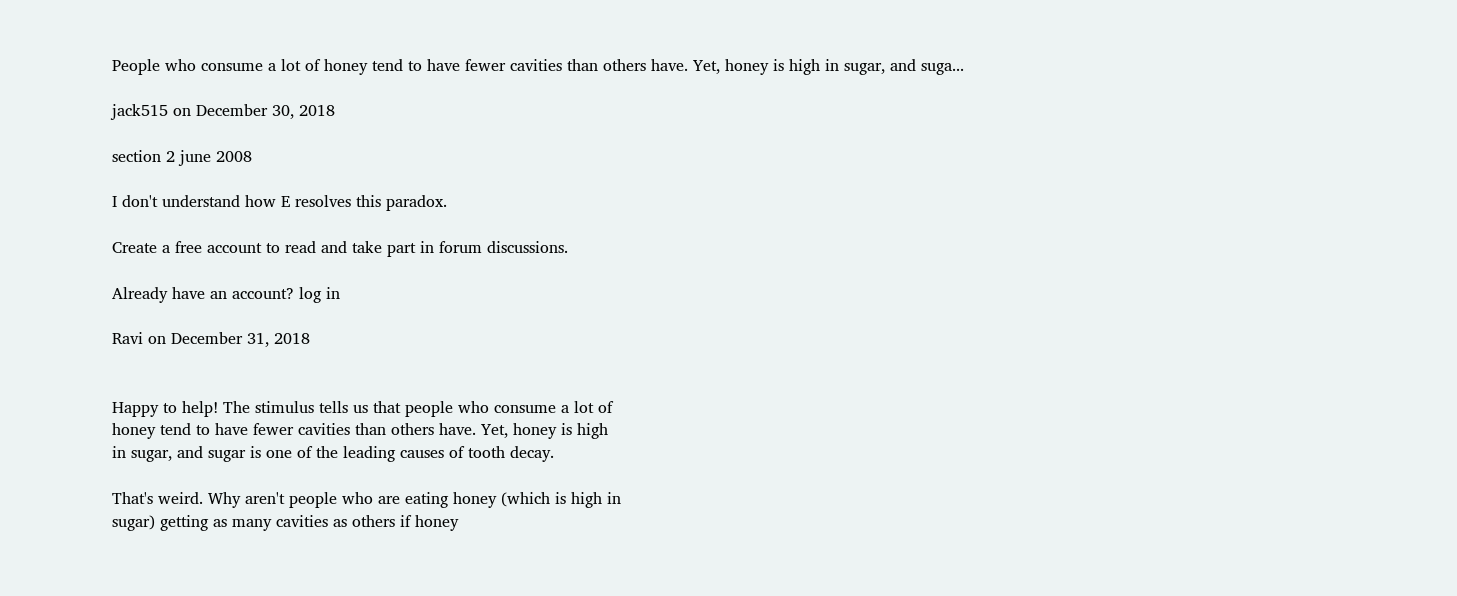People who consume a lot of honey tend to have fewer cavities than others have. Yet, honey is high in sugar, and suga...

jack515 on December 30, 2018

section 2 june 2008

I don't understand how E resolves this paradox.

Create a free account to read and take part in forum discussions.

Already have an account? log in

Ravi on December 31, 2018


Happy to help! The stimulus tells us that people who consume a lot of
honey tend to have fewer cavities than others have. Yet, honey is high
in sugar, and sugar is one of the leading causes of tooth decay.

That's weird. Why aren't people who are eating honey (which is high in
sugar) getting as many cavities as others if honey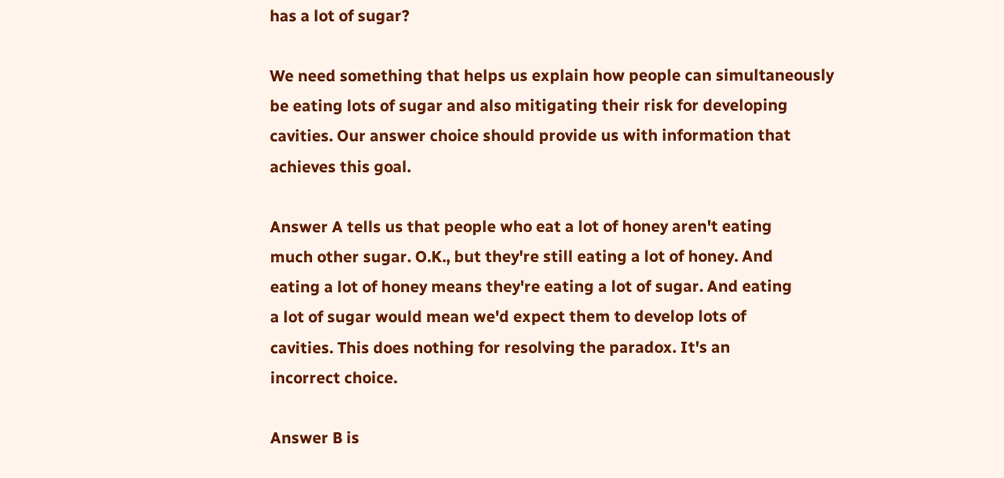has a lot of sugar?

We need something that helps us explain how people can simultaneously
be eating lots of sugar and also mitigating their risk for developing
cavities. Our answer choice should provide us with information that
achieves this goal.

Answer A tells us that people who eat a lot of honey aren't eating
much other sugar. O.K., but they're still eating a lot of honey. And
eating a lot of honey means they're eating a lot of sugar. And eating
a lot of sugar would mean we'd expect them to develop lots of
cavities. This does nothing for resolving the paradox. It's an
incorrect choice.

Answer B is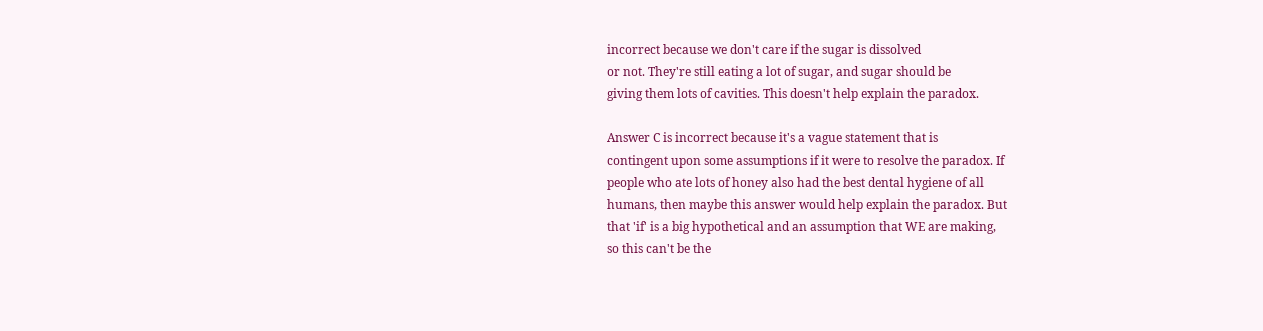incorrect because we don't care if the sugar is dissolved
or not. They're still eating a lot of sugar, and sugar should be
giving them lots of cavities. This doesn't help explain the paradox.

Answer C is incorrect because it's a vague statement that is
contingent upon some assumptions if it were to resolve the paradox. If
people who ate lots of honey also had the best dental hygiene of all
humans, then maybe this answer would help explain the paradox. But
that 'if' is a big hypothetical and an assumption that WE are making,
so this can't be the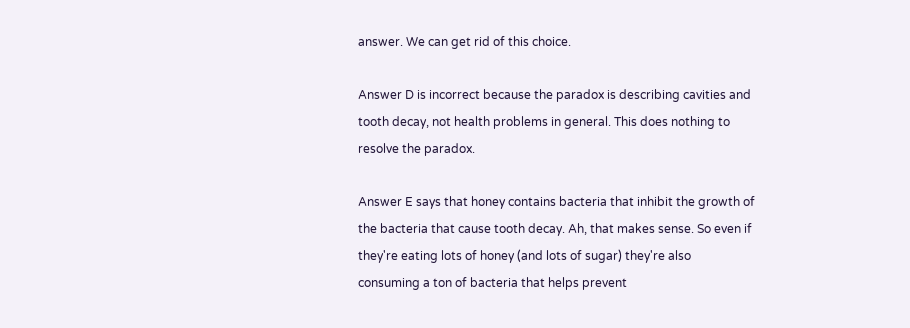answer. We can get rid of this choice.

Answer D is incorrect because the paradox is describing cavities and
tooth decay, not health problems in general. This does nothing to
resolve the paradox.

Answer E says that honey contains bacteria that inhibit the growth of
the bacteria that cause tooth decay. Ah, that makes sense. So even if
they're eating lots of honey (and lots of sugar) they're also
consuming a ton of bacteria that helps prevent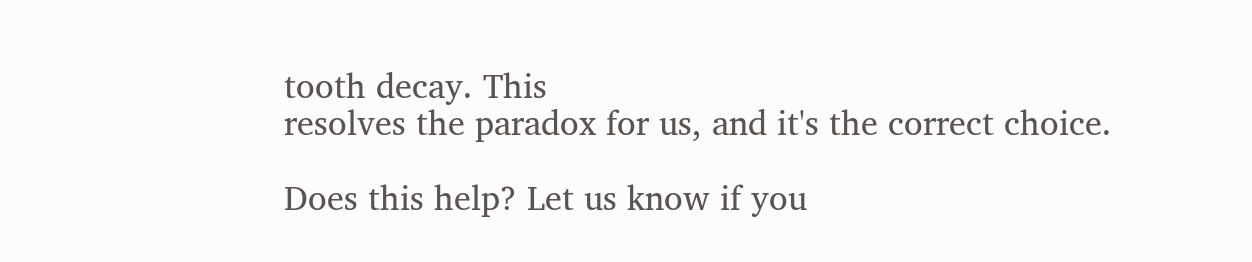tooth decay. This
resolves the paradox for us, and it's the correct choice.

Does this help? Let us know if you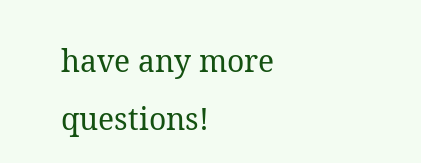have any more questions!